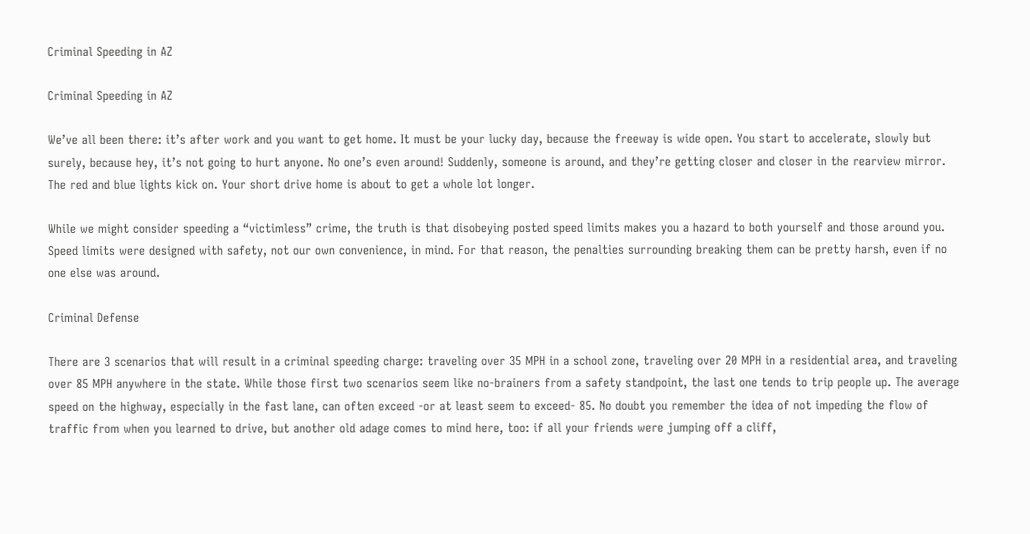Criminal Speeding in AZ

Criminal Speeding in AZ

We’ve all been there: it’s after work and you want to get home. It must be your lucky day, because the freeway is wide open. You start to accelerate, slowly but surely, because hey, it’s not going to hurt anyone. No one’s even around! Suddenly, someone is around, and they’re getting closer and closer in the rearview mirror. The red and blue lights kick on. Your short drive home is about to get a whole lot longer.

While we might consider speeding a “victimless” crime, the truth is that disobeying posted speed limits makes you a hazard to both yourself and those around you. Speed limits were designed with safety, not our own convenience, in mind. For that reason, the penalties surrounding breaking them can be pretty harsh, even if no one else was around.

Criminal Defense

There are 3 scenarios that will result in a criminal speeding charge: traveling over 35 MPH in a school zone, traveling over 20 MPH in a residential area, and traveling over 85 MPH anywhere in the state. While those first two scenarios seem like no-brainers from a safety standpoint, the last one tends to trip people up. The average speed on the highway, especially in the fast lane, can often exceed -or at least seem to exceed- 85. No doubt you remember the idea of not impeding the flow of traffic from when you learned to drive, but another old adage comes to mind here, too: if all your friends were jumping off a cliff,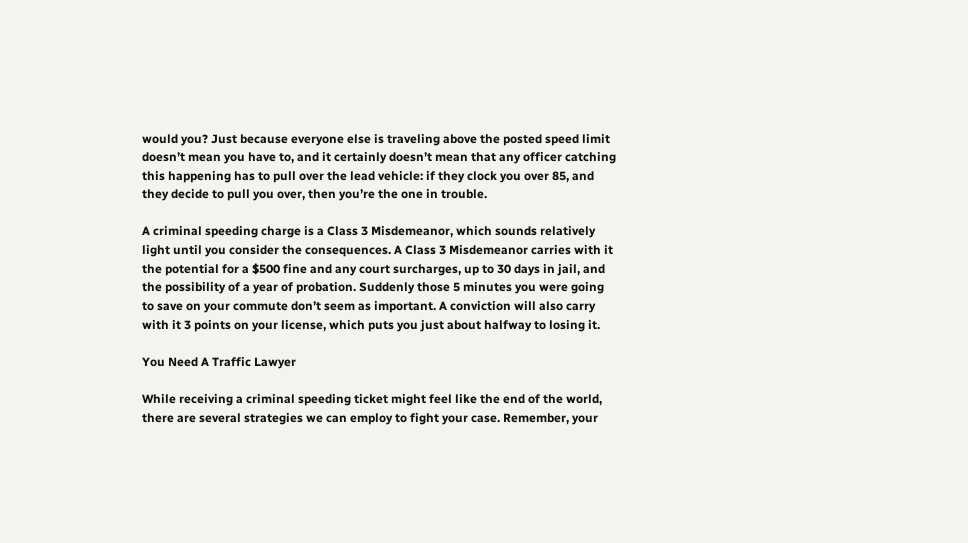would you? Just because everyone else is traveling above the posted speed limit doesn’t mean you have to, and it certainly doesn’t mean that any officer catching this happening has to pull over the lead vehicle: if they clock you over 85, and they decide to pull you over, then you’re the one in trouble.

A criminal speeding charge is a Class 3 Misdemeanor, which sounds relatively light until you consider the consequences. A Class 3 Misdemeanor carries with it the potential for a $500 fine and any court surcharges, up to 30 days in jail, and the possibility of a year of probation. Suddenly those 5 minutes you were going to save on your commute don’t seem as important. A conviction will also carry with it 3 points on your license, which puts you just about halfway to losing it.

You Need A Traffic Lawyer

While receiving a criminal speeding ticket might feel like the end of the world, there are several strategies we can employ to fight your case. Remember, your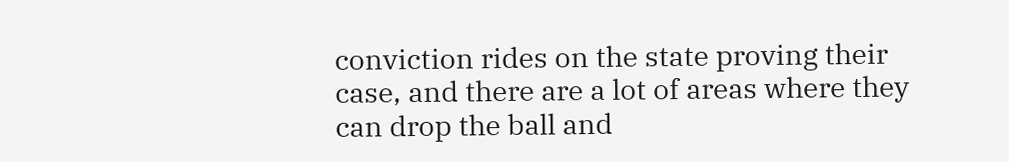conviction rides on the state proving their case, and there are a lot of areas where they can drop the ball and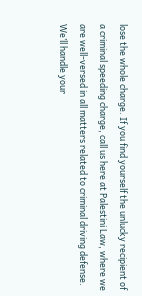lose the whole charge. If you find yourself the unlucky recipient of a criminal speeding charge, call us here at Palestini Law, where we are well-versed in all matters related to criminal driving defense. We’ll handle your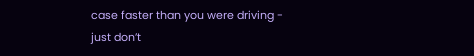case faster than you were driving - just don’t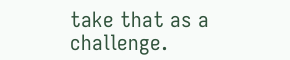take that as a challenge.